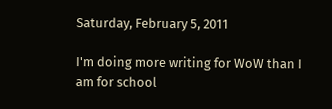Saturday, February 5, 2011

I'm doing more writing for WoW than I am for school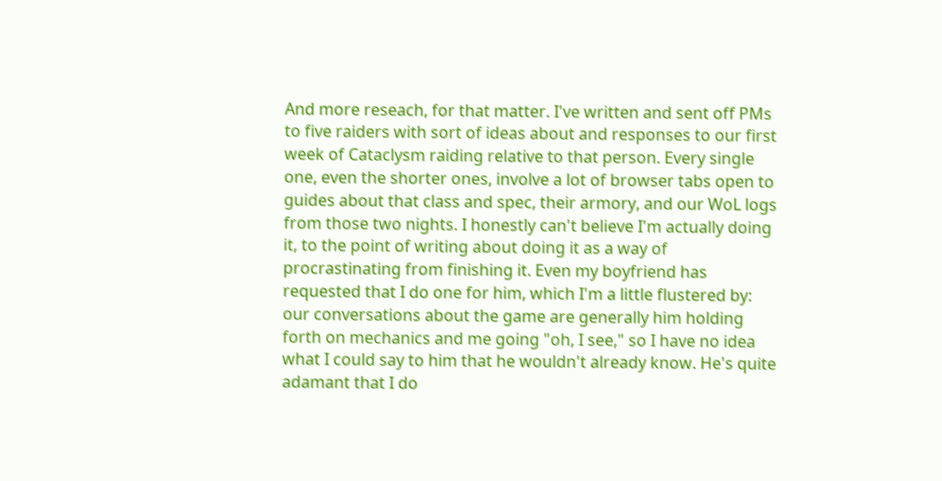And more reseach, for that matter. I've written and sent off PMs to five raiders with sort of ideas about and responses to our first week of Cataclysm raiding relative to that person. Every single one, even the shorter ones, involve a lot of browser tabs open to guides about that class and spec, their armory, and our WoL logs from those two nights. I honestly can't believe I'm actually doing it, to the point of writing about doing it as a way of procrastinating from finishing it. Even my boyfriend has requested that I do one for him, which I'm a little flustered by: our conversations about the game are generally him holding forth on mechanics and me going "oh, I see," so I have no idea what I could say to him that he wouldn't already know. He's quite adamant that I do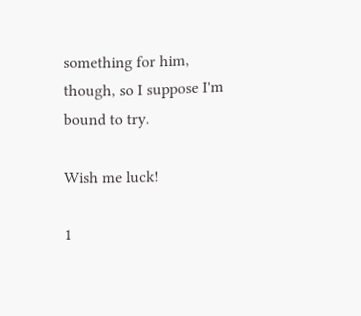something for him, though, so I suppose I'm bound to try.

Wish me luck!

1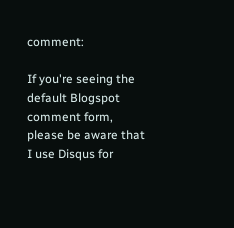comment:

If you're seeing the default Blogspot comment form, please be aware that I use Disqus for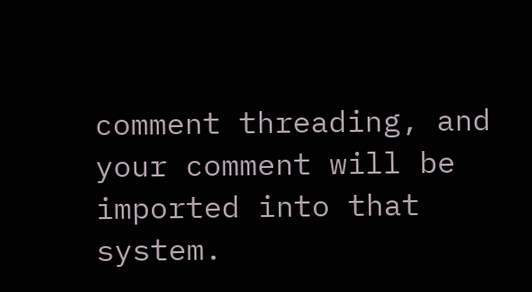comment threading, and your comment will be imported into that system.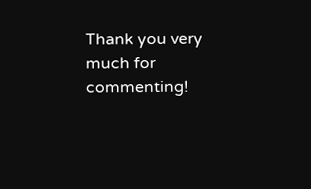Thank you very much for commenting!